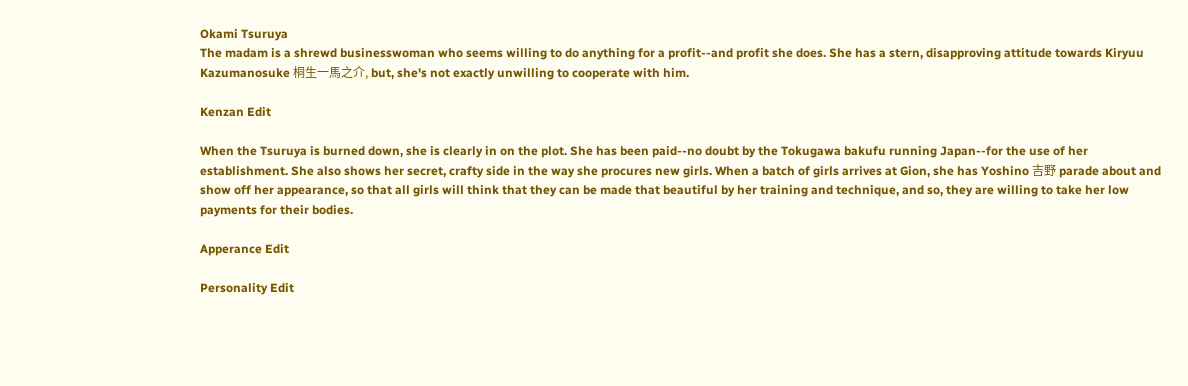Okami Tsuruya
The madam is a shrewd businesswoman who seems willing to do anything for a profit--and profit she does. She has a stern, disapproving attitude towards Kiryuu Kazumanosuke 桐生一馬之介, but, she's not exactly unwilling to cooperate with him.

Kenzan Edit

When the Tsuruya is burned down, she is clearly in on the plot. She has been paid--no doubt by the Tokugawa bakufu running Japan--for the use of her establishment. She also shows her secret, crafty side in the way she procures new girls. When a batch of girls arrives at Gion, she has Yoshino 吉野 parade about and show off her appearance, so that all girls will think that they can be made that beautiful by her training and technique, and so, they are willing to take her low payments for their bodies.

Apperance Edit

Personality Edit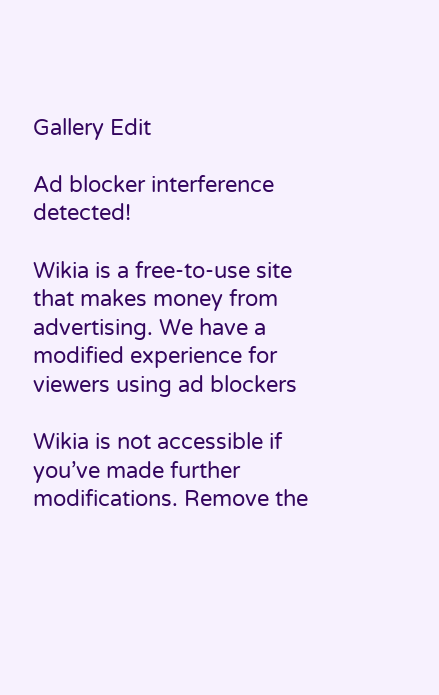Gallery Edit

Ad blocker interference detected!

Wikia is a free-to-use site that makes money from advertising. We have a modified experience for viewers using ad blockers

Wikia is not accessible if you’ve made further modifications. Remove the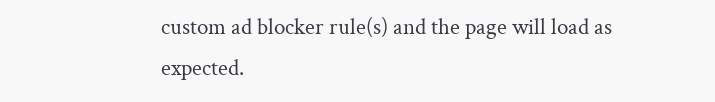custom ad blocker rule(s) and the page will load as expected.